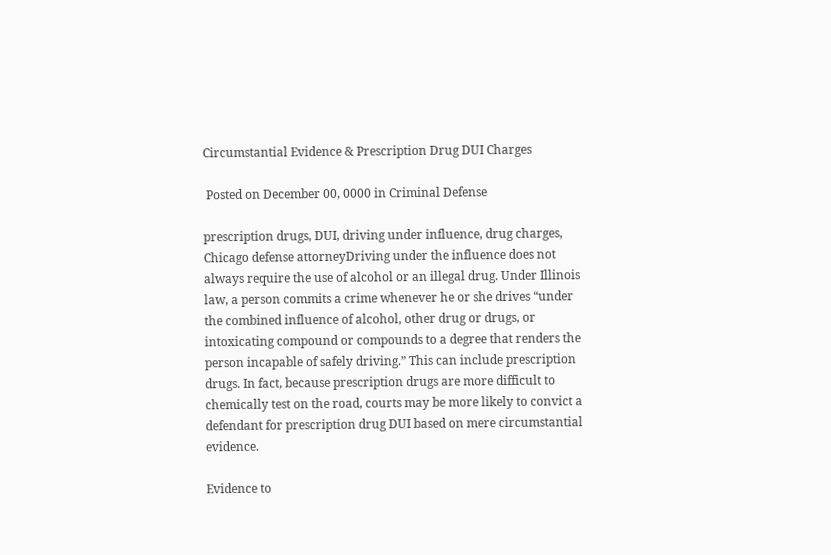Circumstantial Evidence & Prescription Drug DUI Charges

 Posted on December 00, 0000 in Criminal Defense

prescription drugs, DUI, driving under influence, drug charges, Chicago defense attorneyDriving under the influence does not always require the use of alcohol or an illegal drug. Under Illinois law, a person commits a crime whenever he or she drives “under the combined influence of alcohol, other drug or drugs, or intoxicating compound or compounds to a degree that renders the person incapable of safely driving.” This can include prescription drugs. In fact, because prescription drugs are more difficult to chemically test on the road, courts may be more likely to convict a defendant for prescription drug DUI based on mere circumstantial evidence.

Evidence to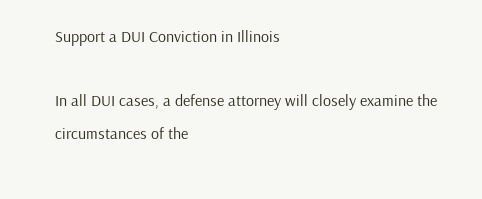Support a DUI Conviction in Illinois

In all DUI cases, a defense attorney will closely examine the circumstances of the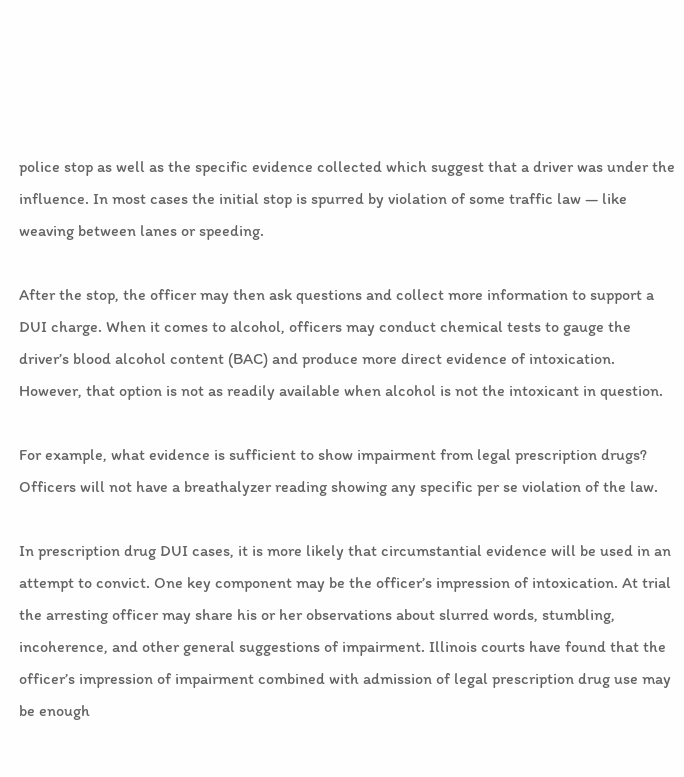police stop as well as the specific evidence collected which suggest that a driver was under the influence. In most cases the initial stop is spurred by violation of some traffic law — like weaving between lanes or speeding.

After the stop, the officer may then ask questions and collect more information to support a DUI charge. When it comes to alcohol, officers may conduct chemical tests to gauge the driver’s blood alcohol content (BAC) and produce more direct evidence of intoxication. However, that option is not as readily available when alcohol is not the intoxicant in question.

For example, what evidence is sufficient to show impairment from legal prescription drugs? Officers will not have a breathalyzer reading showing any specific per se violation of the law.

In prescription drug DUI cases, it is more likely that circumstantial evidence will be used in an attempt to convict. One key component may be the officer’s impression of intoxication. At trial the arresting officer may share his or her observations about slurred words, stumbling, incoherence, and other general suggestions of impairment. Illinois courts have found that the officer’s impression of impairment combined with admission of legal prescription drug use may be enough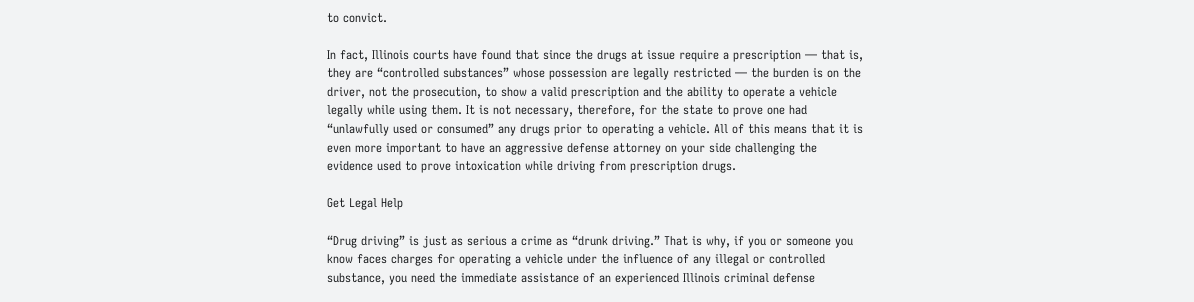to convict.

In fact, Illinois courts have found that since the drugs at issue require a prescription — that is, they are “controlled substances” whose possession are legally restricted — the burden is on the driver, not the prosecution, to show a valid prescription and the ability to operate a vehicle legally while using them. It is not necessary, therefore, for the state to prove one had “unlawfully used or consumed” any drugs prior to operating a vehicle. All of this means that it is even more important to have an aggressive defense attorney on your side challenging the evidence used to prove intoxication while driving from prescription drugs.

Get Legal Help

“Drug driving” is just as serious a crime as “drunk driving.” That is why, if you or someone you know faces charges for operating a vehicle under the influence of any illegal or controlled substance, you need the immediate assistance of an experienced Illinois criminal defense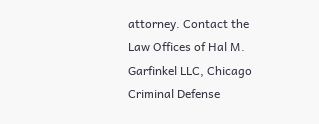attorney. Contact the Law Offices of Hal M. Garfinkel LLC, Chicago Criminal Defense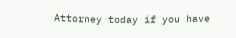Attorney today if you have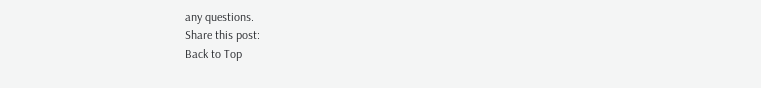any questions.
Share this post:
Back to Top